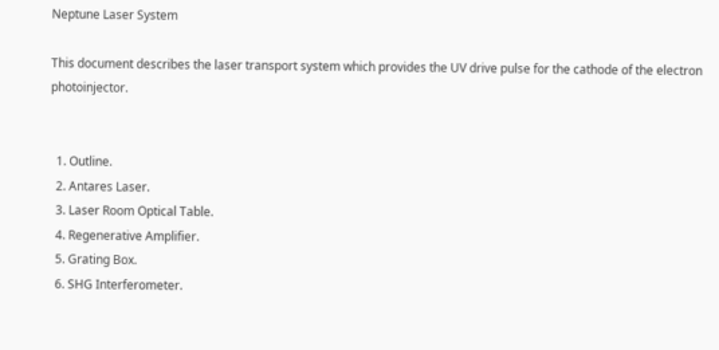Neptune Laser System

This document describes the laser transport system which provides the UV drive pulse for the cathode of the electron photoinjector.


  1. Outline.
  2. Antares Laser.
  3. Laser Room Optical Table.
  4. Regenerative Amplifier.
  5. Grating Box.
  6. SHG Interferometer.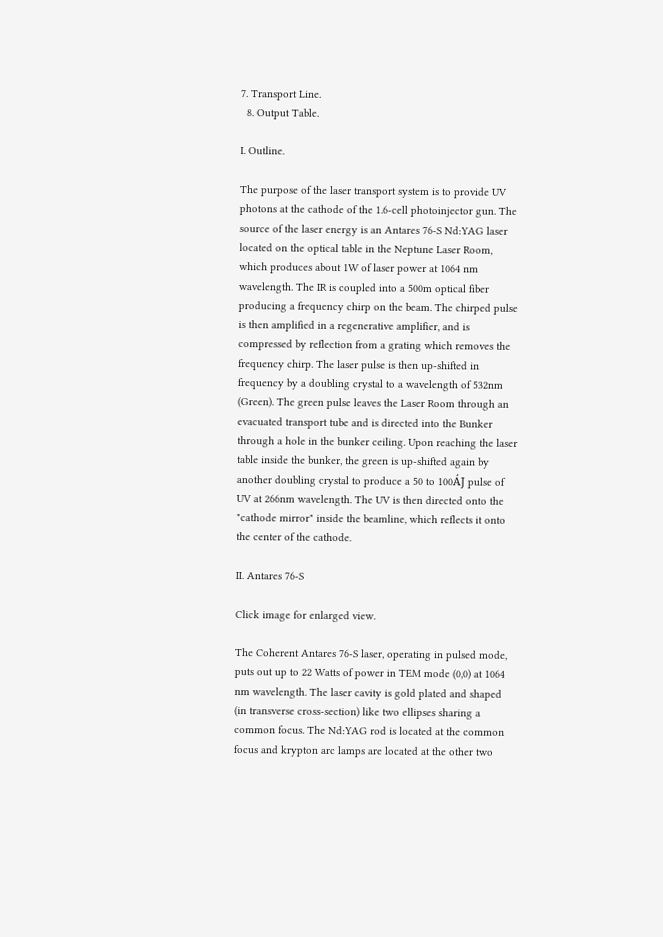7. Transport Line.
  8. Output Table.

I. Outline.

The purpose of the laser transport system is to provide UV photons at the cathode of the 1.6-cell photoinjector gun. The source of the laser energy is an Antares 76-S Nd:YAG laser located on the optical table in the Neptune Laser Room, which produces about 1W of laser power at 1064 nm wavelength. The IR is coupled into a 500m optical fiber producing a frequency chirp on the beam. The chirped pulse is then amplified in a regenerative amplifier, and is compressed by reflection from a grating which removes the frequency chirp. The laser pulse is then up-shifted in frequency by a doubling crystal to a wavelength of 532nm (Green). The green pulse leaves the Laser Room through an evacuated transport tube and is directed into the Bunker through a hole in the bunker ceiling. Upon reaching the laser table inside the bunker, the green is up-shifted again by another doubling crystal to produce a 50 to 100ÁJ pulse of UV at 266nm wavelength. The UV is then directed onto the "cathode mirror" inside the beamline, which reflects it onto the center of the cathode.

II. Antares 76-S

Click image for enlarged view.

The Coherent Antares 76-S laser, operating in pulsed mode, puts out up to 22 Watts of power in TEM mode (0,0) at 1064 nm wavelength. The laser cavity is gold plated and shaped (in transverse cross-section) like two ellipses sharing a common focus. The Nd:YAG rod is located at the common focus and krypton arc lamps are located at the other two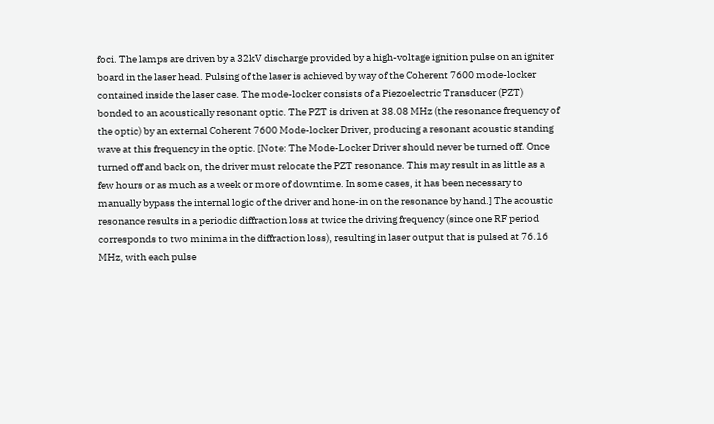foci. The lamps are driven by a 32kV discharge provided by a high-voltage ignition pulse on an igniter board in the laser head. Pulsing of the laser is achieved by way of the Coherent 7600 mode-locker contained inside the laser case. The mode-locker consists of a Piezoelectric Transducer (PZT) bonded to an acoustically resonant optic. The PZT is driven at 38.08 MHz (the resonance frequency of the optic) by an external Coherent 7600 Mode-locker Driver, producing a resonant acoustic standing wave at this frequency in the optic. [Note: The Mode-Locker Driver should never be turned off. Once turned off and back on, the driver must relocate the PZT resonance. This may result in as little as a few hours or as much as a week or more of downtime. In some cases, it has been necessary to manually bypass the internal logic of the driver and hone-in on the resonance by hand.] The acoustic resonance results in a periodic diffraction loss at twice the driving frequency (since one RF period corresponds to two minima in the diffraction loss), resulting in laser output that is pulsed at 76.16 MHz, with each pulse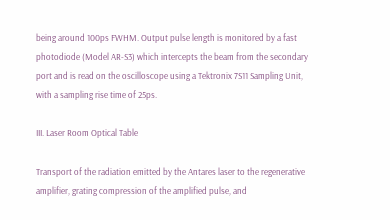being around 100ps FWHM. Output pulse length is monitored by a fast photodiode (Model AR-S3) which intercepts the beam from the secondary port and is read on the oscilloscope using a Tektronix 7S11 Sampling Unit, with a sampling rise time of 25ps.

III. Laser Room Optical Table

Transport of the radiation emitted by the Antares laser to the regenerative amplifier, grating compression of the amplified pulse, and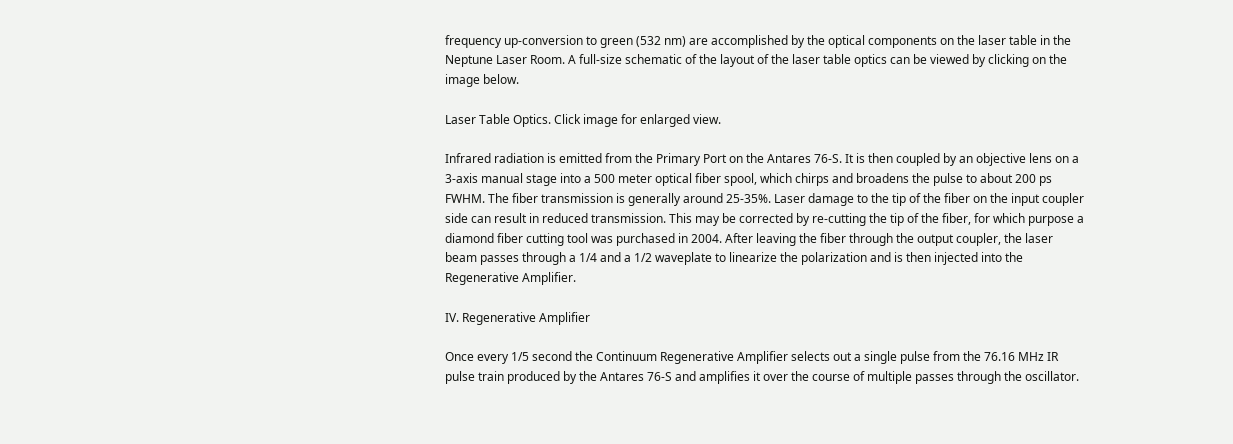frequency up-conversion to green (532 nm) are accomplished by the optical components on the laser table in the Neptune Laser Room. A full-size schematic of the layout of the laser table optics can be viewed by clicking on the image below.

Laser Table Optics. Click image for enlarged view.

Infrared radiation is emitted from the Primary Port on the Antares 76-S. It is then coupled by an objective lens on a 3-axis manual stage into a 500 meter optical fiber spool, which chirps and broadens the pulse to about 200 ps FWHM. The fiber transmission is generally around 25-35%. Laser damage to the tip of the fiber on the input coupler side can result in reduced transmission. This may be corrected by re-cutting the tip of the fiber, for which purpose a diamond fiber cutting tool was purchased in 2004. After leaving the fiber through the output coupler, the laser beam passes through a 1/4 and a 1/2 waveplate to linearize the polarization and is then injected into the Regenerative Amplifier.

IV. Regenerative Amplifier

Once every 1/5 second the Continuum Regenerative Amplifier selects out a single pulse from the 76.16 MHz IR pulse train produced by the Antares 76-S and amplifies it over the course of multiple passes through the oscillator.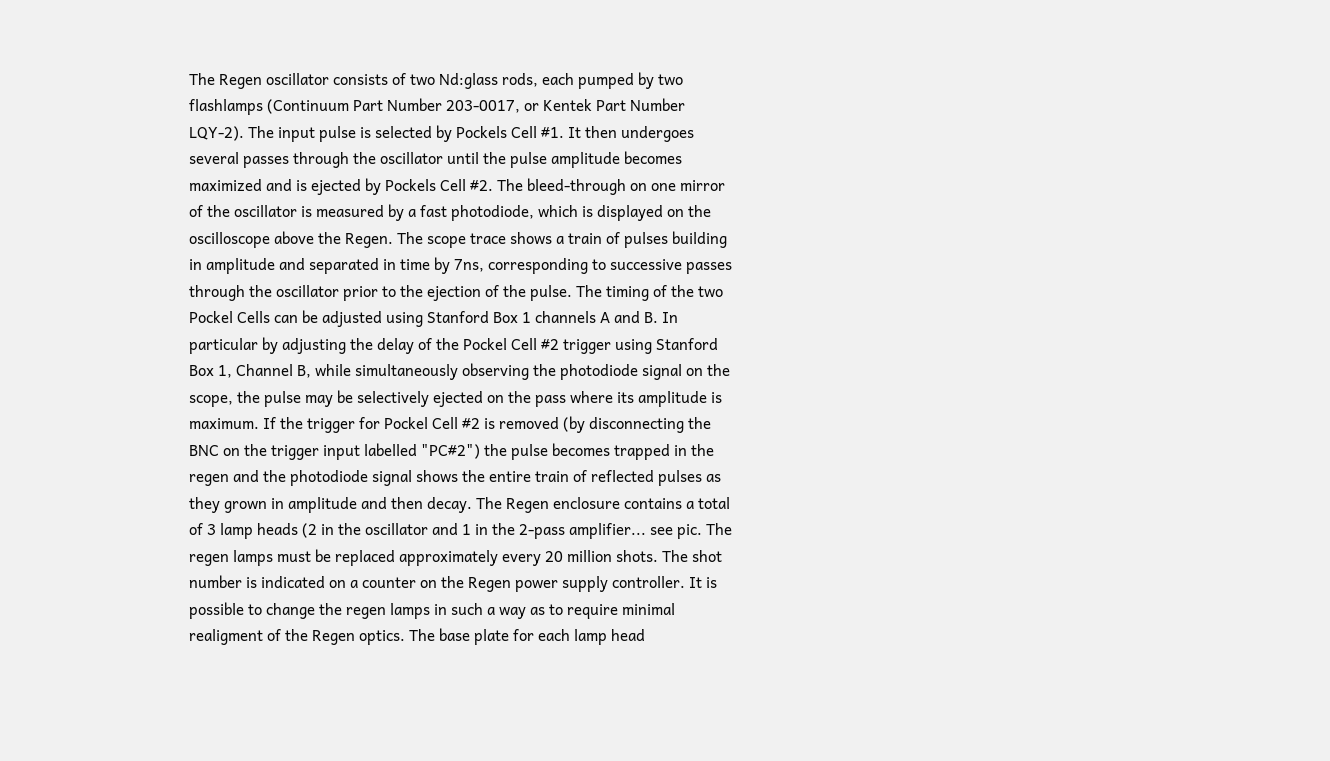The Regen oscillator consists of two Nd:glass rods, each pumped by two flashlamps (Continuum Part Number 203-0017, or Kentek Part Number LQY-2). The input pulse is selected by Pockels Cell #1. It then undergoes several passes through the oscillator until the pulse amplitude becomes maximized and is ejected by Pockels Cell #2. The bleed-through on one mirror of the oscillator is measured by a fast photodiode, which is displayed on the oscilloscope above the Regen. The scope trace shows a train of pulses building in amplitude and separated in time by 7ns, corresponding to successive passes through the oscillator prior to the ejection of the pulse. The timing of the two Pockel Cells can be adjusted using Stanford Box 1 channels A and B. In particular by adjusting the delay of the Pockel Cell #2 trigger using Stanford Box 1, Channel B, while simultaneously observing the photodiode signal on the scope, the pulse may be selectively ejected on the pass where its amplitude is maximum. If the trigger for Pockel Cell #2 is removed (by disconnecting the BNC on the trigger input labelled "PC#2") the pulse becomes trapped in the regen and the photodiode signal shows the entire train of reflected pulses as they grown in amplitude and then decay. The Regen enclosure contains a total of 3 lamp heads (2 in the oscillator and 1 in the 2-pass amplifier... see pic. The regen lamps must be replaced approximately every 20 million shots. The shot number is indicated on a counter on the Regen power supply controller. It is possible to change the regen lamps in such a way as to require minimal realigment of the Regen optics. The base plate for each lamp head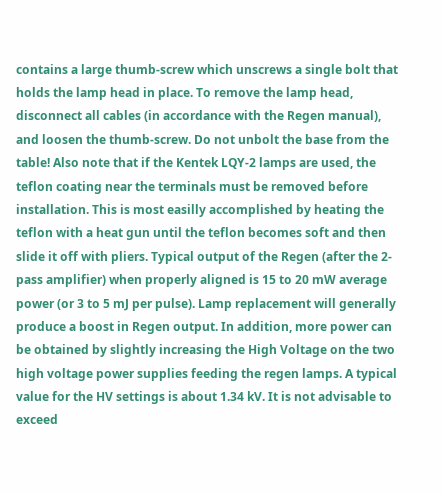contains a large thumb-screw which unscrews a single bolt that holds the lamp head in place. To remove the lamp head, disconnect all cables (in accordance with the Regen manual), and loosen the thumb-screw. Do not unbolt the base from the table! Also note that if the Kentek LQY-2 lamps are used, the teflon coating near the terminals must be removed before installation. This is most easilly accomplished by heating the teflon with a heat gun until the teflon becomes soft and then slide it off with pliers. Typical output of the Regen (after the 2-pass amplifier) when properly aligned is 15 to 20 mW average power (or 3 to 5 mJ per pulse). Lamp replacement will generally produce a boost in Regen output. In addition, more power can be obtained by slightly increasing the High Voltage on the two high voltage power supplies feeding the regen lamps. A typical value for the HV settings is about 1.34 kV. It is not advisable to exceed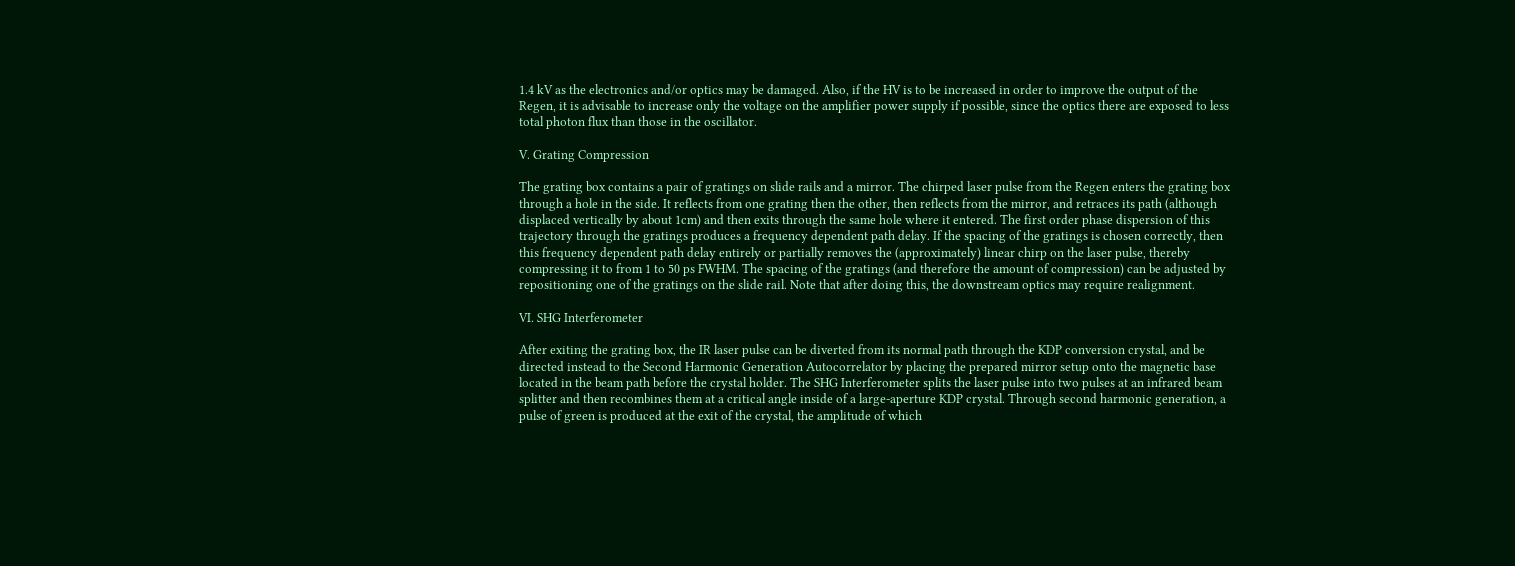1.4 kV as the electronics and/or optics may be damaged. Also, if the HV is to be increased in order to improve the output of the Regen, it is advisable to increase only the voltage on the amplifier power supply if possible, since the optics there are exposed to less total photon flux than those in the oscillator.

V. Grating Compression

The grating box contains a pair of gratings on slide rails and a mirror. The chirped laser pulse from the Regen enters the grating box through a hole in the side. It reflects from one grating then the other, then reflects from the mirror, and retraces its path (although displaced vertically by about 1cm) and then exits through the same hole where it entered. The first order phase dispersion of this trajectory through the gratings produces a frequency dependent path delay. If the spacing of the gratings is chosen correctly, then this frequency dependent path delay entirely or partially removes the (approximately) linear chirp on the laser pulse, thereby compressing it to from 1 to 50 ps FWHM. The spacing of the gratings (and therefore the amount of compression) can be adjusted by repositioning one of the gratings on the slide rail. Note that after doing this, the downstream optics may require realignment.

VI. SHG Interferometer

After exiting the grating box, the IR laser pulse can be diverted from its normal path through the KDP conversion crystal, and be directed instead to the Second Harmonic Generation Autocorrelator by placing the prepared mirror setup onto the magnetic base located in the beam path before the crystal holder. The SHG Interferometer splits the laser pulse into two pulses at an infrared beam splitter and then recombines them at a critical angle inside of a large-aperture KDP crystal. Through second harmonic generation, a pulse of green is produced at the exit of the crystal, the amplitude of which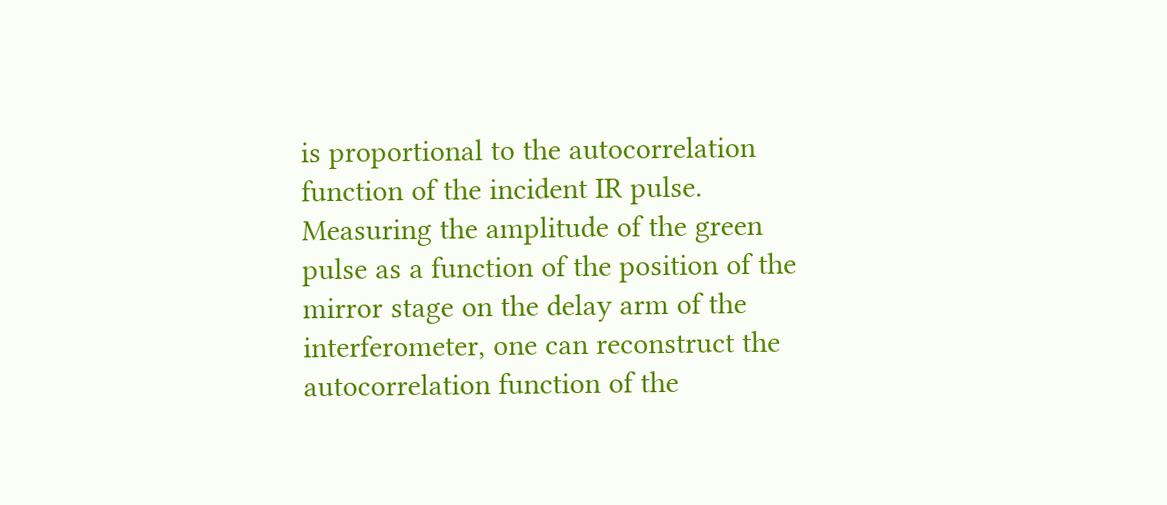is proportional to the autocorrelation function of the incident IR pulse. Measuring the amplitude of the green pulse as a function of the position of the mirror stage on the delay arm of the interferometer, one can reconstruct the autocorrelation function of the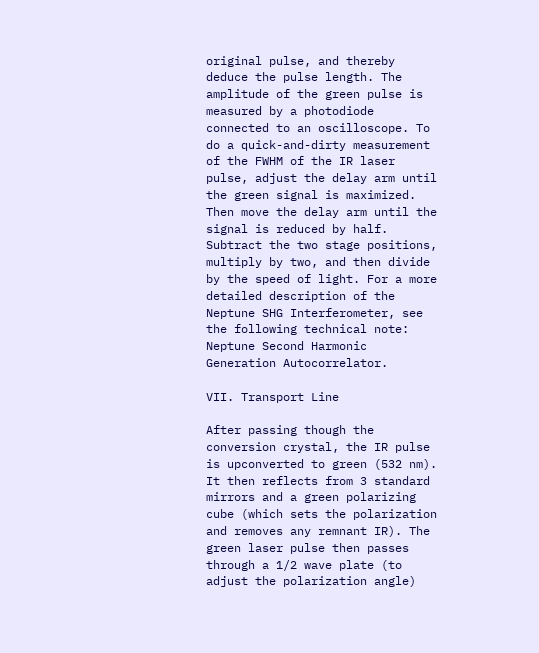original pulse, and thereby deduce the pulse length. The amplitude of the green pulse is measured by a photodiode connected to an oscilloscope. To do a quick-and-dirty measurement of the FWHM of the IR laser pulse, adjust the delay arm until the green signal is maximized. Then move the delay arm until the signal is reduced by half. Subtract the two stage positions, multiply by two, and then divide by the speed of light. For a more detailed description of the Neptune SHG Interferometer, see the following technical note: Neptune Second Harmonic Generation Autocorrelator.

VII. Transport Line

After passing though the conversion crystal, the IR pulse is upconverted to green (532 nm). It then reflects from 3 standard mirrors and a green polarizing cube (which sets the polarization and removes any remnant IR). The green laser pulse then passes through a 1/2 wave plate (to adjust the polarization angle)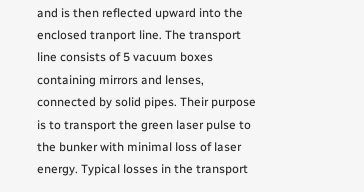and is then reflected upward into the enclosed tranport line. The transport line consists of 5 vacuum boxes containing mirrors and lenses, connected by solid pipes. Their purpose is to transport the green laser pulse to the bunker with minimal loss of laser energy. Typical losses in the transport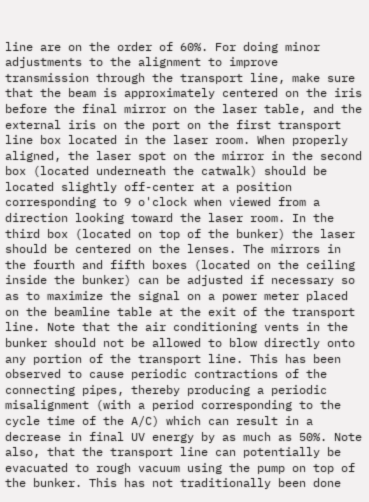line are on the order of 60%. For doing minor adjustments to the alignment to improve transmission through the transport line, make sure that the beam is approximately centered on the iris before the final mirror on the laser table, and the external iris on the port on the first transport line box located in the laser room. When properly aligned, the laser spot on the mirror in the second box (located underneath the catwalk) should be located slightly off-center at a position corresponding to 9 o'clock when viewed from a direction looking toward the laser room. In the third box (located on top of the bunker) the laser should be centered on the lenses. The mirrors in the fourth and fifth boxes (located on the ceiling inside the bunker) can be adjusted if necessary so as to maximize the signal on a power meter placed on the beamline table at the exit of the transport line. Note that the air conditioning vents in the bunker should not be allowed to blow directly onto any portion of the transport line. This has been observed to cause periodic contractions of the connecting pipes, thereby producing a periodic misalignment (with a period corresponding to the cycle time of the A/C) which can result in a decrease in final UV energy by as much as 50%. Note also, that the transport line can potentially be evacuated to rough vacuum using the pump on top of the bunker. This has not traditionally been done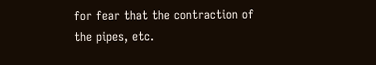for fear that the contraction of the pipes, etc.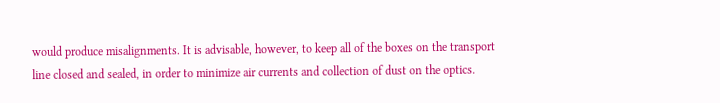would produce misalignments. It is advisable, however, to keep all of the boxes on the transport line closed and sealed, in order to minimize air currents and collection of dust on the optics.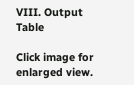VIII. Output Table

Click image for enlarged view.